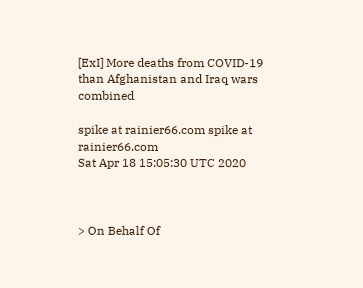[ExI] More deaths from COVID-19 than Afghanistan and Iraq wars combined

spike at rainier66.com spike at rainier66.com
Sat Apr 18 15:05:30 UTC 2020



> On Behalf Of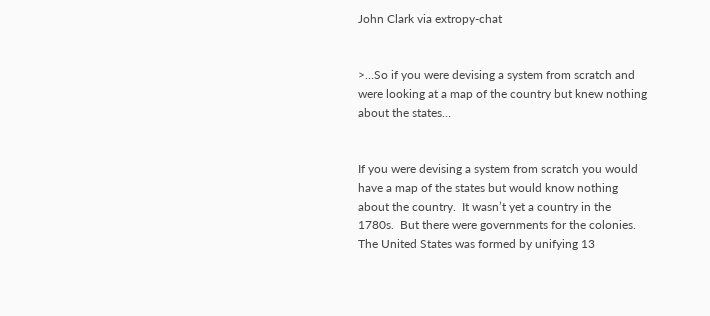John Clark via extropy-chat


>…So if you were devising a system from scratch and were looking at a map of the country but knew nothing about the states…


If you were devising a system from scratch you would have a map of the states but would know nothing about the country.  It wasn’t yet a country in the 1780s.  But there were governments for the colonies.  The United States was formed by unifying 13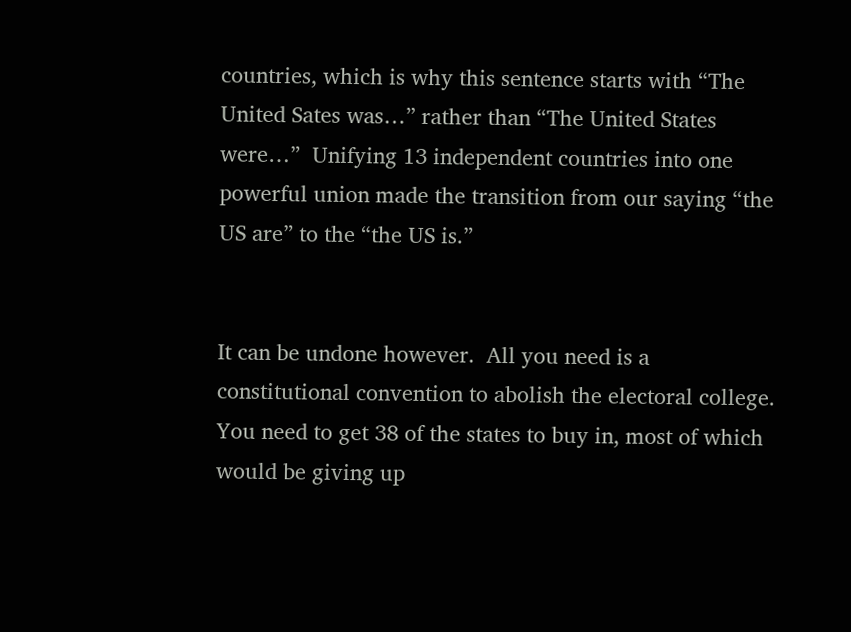countries, which is why this sentence starts with “The United Sates was…” rather than “The United States were…”  Unifying 13 independent countries into one powerful union made the transition from our saying “the US are” to the “the US is.”


It can be undone however.  All you need is a constitutional convention to abolish the electoral college.  You need to get 38 of the states to buy in, most of which would be giving up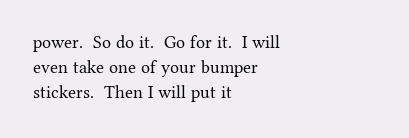power.  So do it.  Go for it.  I will even take one of your bumper stickers.  Then I will put it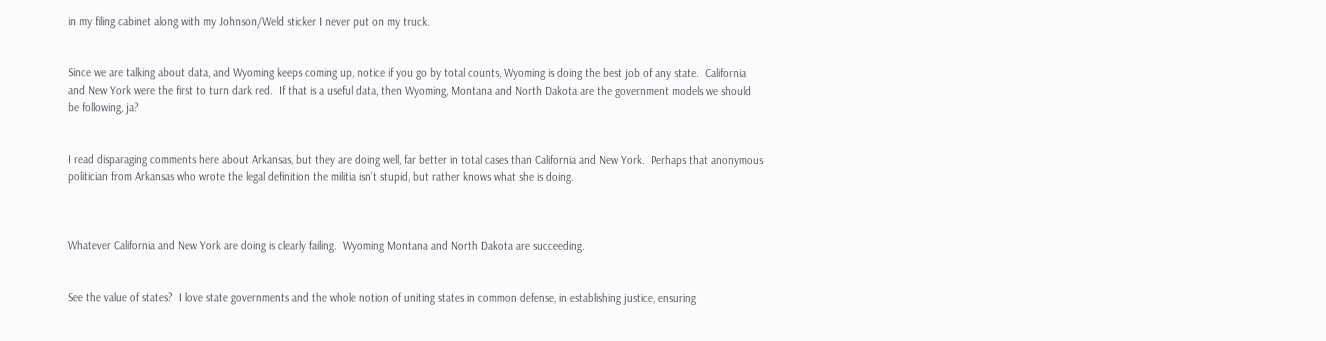in my filing cabinet along with my Johnson/Weld sticker I never put on my truck.


Since we are talking about data, and Wyoming keeps coming up, notice if you go by total counts, Wyoming is doing the best job of any state.  California and New York were the first to turn dark red.  If that is a useful data, then Wyoming, Montana and North Dakota are the government models we should be following, ja?


I read disparaging comments here about Arkansas, but they are doing well, far better in total cases than California and New York.  Perhaps that anonymous politician from Arkansas who wrote the legal definition the militia isn’t stupid, but rather knows what she is doing.



Whatever California and New York are doing is clearly failing.  Wyoming Montana and North Dakota are succeeding.


See the value of states?  I love state governments and the whole notion of uniting states in common defense, in establishing justice, ensuring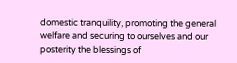domestic tranquility, promoting the general welfare and securing to ourselves and our posterity the blessings of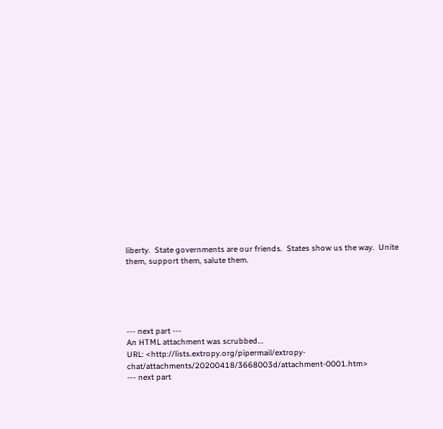liberty.  State governments are our friends.  States show us the way.  Unite them, support them, salute them.





--- next part ---
An HTML attachment was scrubbed...
URL: <http://lists.extropy.org/pipermail/extropy-chat/attachments/20200418/3668003d/attachment-0001.htm>
--- next part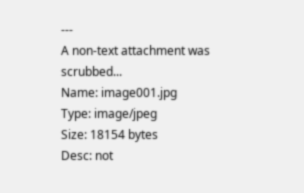---
A non-text attachment was scrubbed...
Name: image001.jpg
Type: image/jpeg
Size: 18154 bytes
Desc: not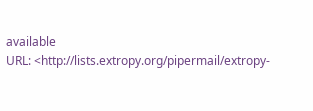available
URL: <http://lists.extropy.org/pipermail/extropy-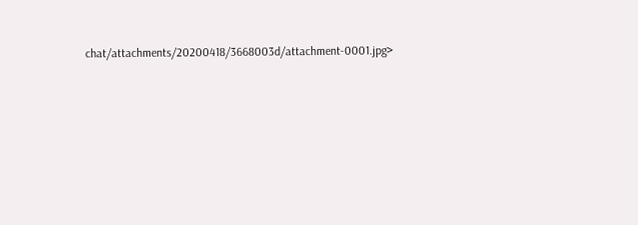chat/attachments/20200418/3668003d/attachment-0001.jpg>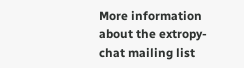More information about the extropy-chat mailing list